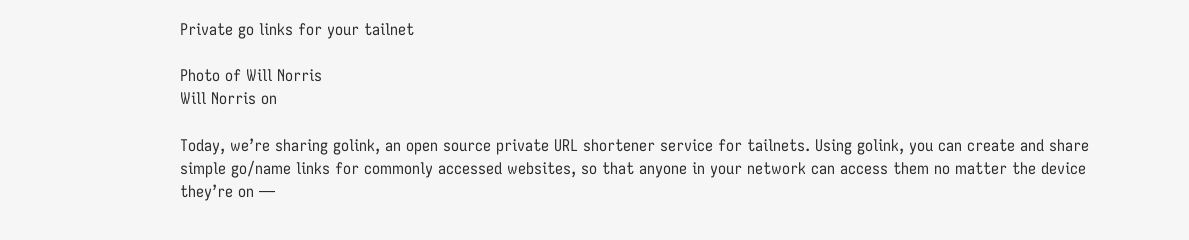Private go links for your tailnet

Photo of Will Norris
Will Norris on

Today, we’re sharing golink, an open source private URL shortener service for tailnets. Using golink, you can create and share simple go/name links for commonly accessed websites, so that anyone in your network can access them no matter the device they’re on —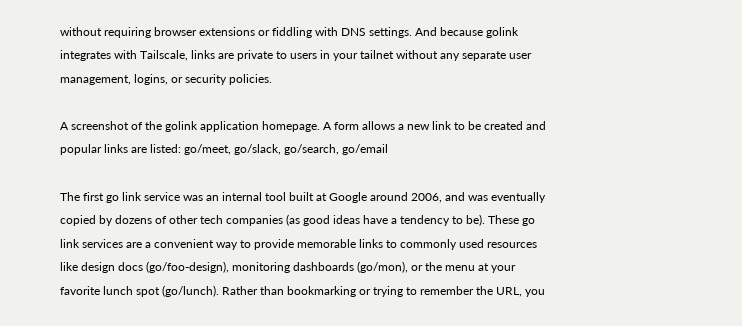without requiring browser extensions or fiddling with DNS settings. And because golink integrates with Tailscale, links are private to users in your tailnet without any separate user management, logins, or security policies.

A screenshot of the golink application homepage. A form allows a new link to be created and popular links are listed: go/meet, go/slack, go/search, go/email

The first go link service was an internal tool built at Google around 2006, and was eventually copied by dozens of other tech companies (as good ideas have a tendency to be). These go link services are a convenient way to provide memorable links to commonly used resources like design docs (go/foo-design), monitoring dashboards (go/mon), or the menu at your favorite lunch spot (go/lunch). Rather than bookmarking or trying to remember the URL, you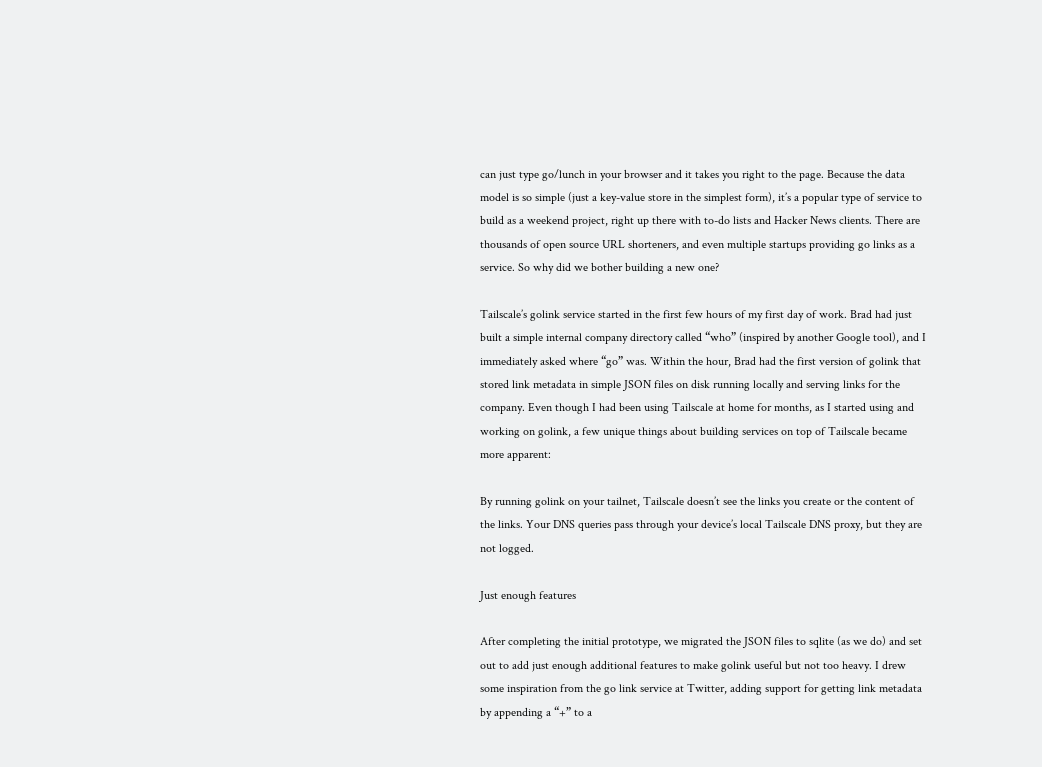can just type go/lunch in your browser and it takes you right to the page. Because the data model is so simple (just a key-value store in the simplest form), it’s a popular type of service to build as a weekend project, right up there with to-do lists and Hacker News clients. There are thousands of open source URL shorteners, and even multiple startups providing go links as a service. So why did we bother building a new one?

Tailscale’s golink service started in the first few hours of my first day of work. Brad had just built a simple internal company directory called “who” (inspired by another Google tool), and I immediately asked where “go” was. Within the hour, Brad had the first version of golink that stored link metadata in simple JSON files on disk running locally and serving links for the company. Even though I had been using Tailscale at home for months, as I started using and working on golink, a few unique things about building services on top of Tailscale became more apparent:

By running golink on your tailnet, Tailscale doesn’t see the links you create or the content of the links. Your DNS queries pass through your device’s local Tailscale DNS proxy, but they are not logged.

Just enough features

After completing the initial prototype, we migrated the JSON files to sqlite (as we do) and set out to add just enough additional features to make golink useful but not too heavy. I drew some inspiration from the go link service at Twitter, adding support for getting link metadata by appending a “+” to a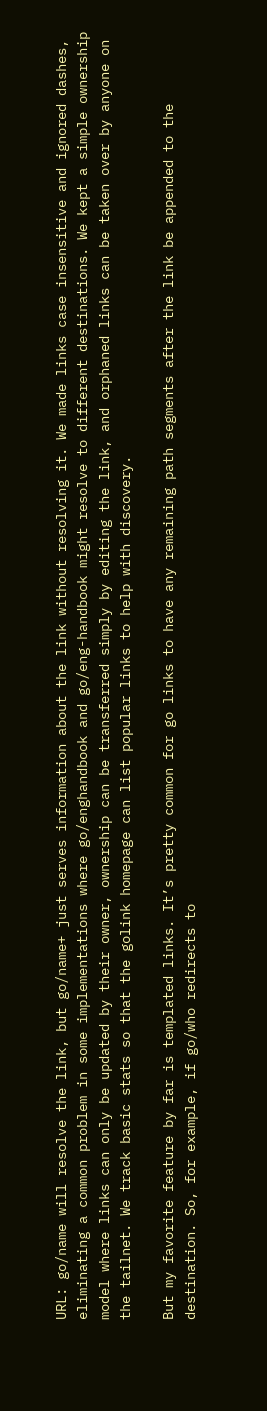URL: go/name will resolve the link, but go/name+ just serves information about the link without resolving it. We made links case insensitive and ignored dashes, eliminating a common problem in some implementations where go/enghandbook and go/eng-handbook might resolve to different destinations. We kept a simple ownership model where links can only be updated by their owner, ownership can be transferred simply by editing the link, and orphaned links can be taken over by anyone on the tailnet. We track basic stats so that the golink homepage can list popular links to help with discovery.

But my favorite feature by far is templated links. It’s pretty common for go links to have any remaining path segments after the link be appended to the destination. So, for example, if go/who redirects to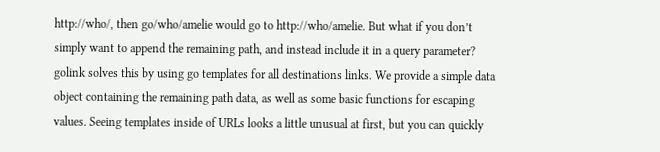http://who/, then go/who/amelie would go to http://who/amelie. But what if you don’t simply want to append the remaining path, and instead include it in a query parameter? golink solves this by using go templates for all destinations links. We provide a simple data object containing the remaining path data, as well as some basic functions for escaping values. Seeing templates inside of URLs looks a little unusual at first, but you can quickly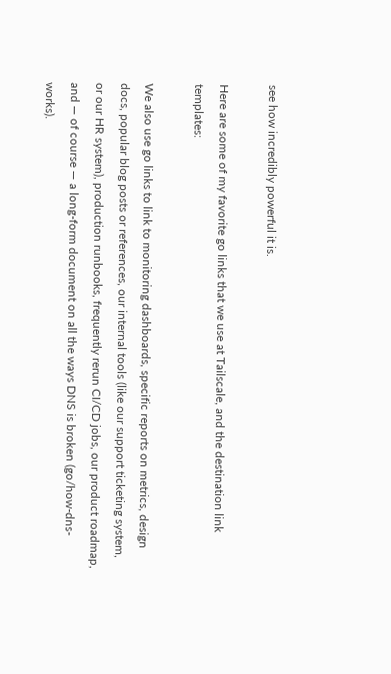see how incredibly powerful it is.

Here are some of my favorite go links that we use at Tailscale, and the destination link templates:

We also use go links to link to monitoring dashboards, specific reports on metrics, design docs, popular blog posts or references, our internal tools (like our support ticketing system, or our HR system), production runbooks, frequently rerun CI/CD jobs, our product roadmap, and — of course — a long-form document on all the ways DNS is broken (go/how-dns-works).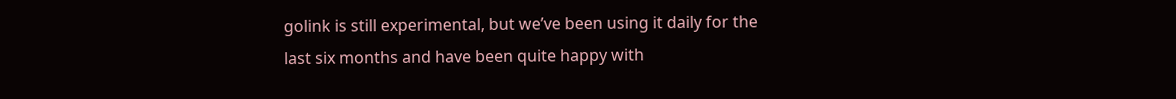golink is still experimental, but we’ve been using it daily for the last six months and have been quite happy with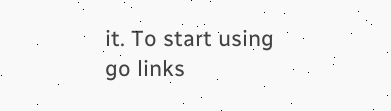it. To start using go links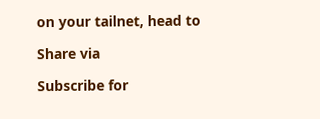on your tailnet, head to

Share via

Subscribe for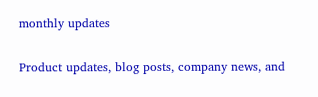monthly updates

Product updates, blog posts, company news, and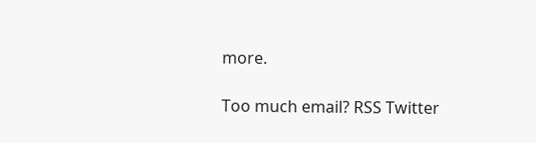more.

Too much email? RSS Twitter